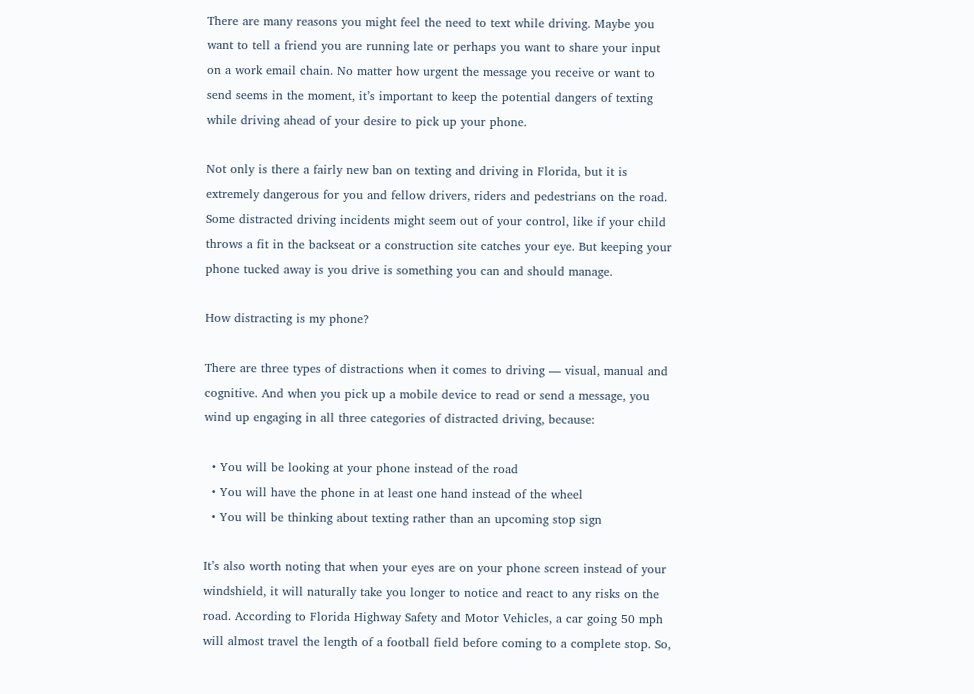There are many reasons you might feel the need to text while driving. Maybe you want to tell a friend you are running late or perhaps you want to share your input on a work email chain. No matter how urgent the message you receive or want to send seems in the moment, it’s important to keep the potential dangers of texting while driving ahead of your desire to pick up your phone.

Not only is there a fairly new ban on texting and driving in Florida, but it is extremely dangerous for you and fellow drivers, riders and pedestrians on the road. Some distracted driving incidents might seem out of your control, like if your child throws a fit in the backseat or a construction site catches your eye. But keeping your phone tucked away is you drive is something you can and should manage.

How distracting is my phone?

There are three types of distractions when it comes to driving — visual, manual and cognitive. And when you pick up a mobile device to read or send a message, you wind up engaging in all three categories of distracted driving, because:

  • You will be looking at your phone instead of the road
  • You will have the phone in at least one hand instead of the wheel
  • You will be thinking about texting rather than an upcoming stop sign

It’s also worth noting that when your eyes are on your phone screen instead of your windshield, it will naturally take you longer to notice and react to any risks on the road. According to Florida Highway Safety and Motor Vehicles, a car going 50 mph will almost travel the length of a football field before coming to a complete stop. So,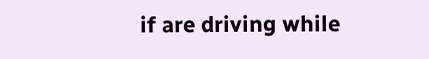if are driving while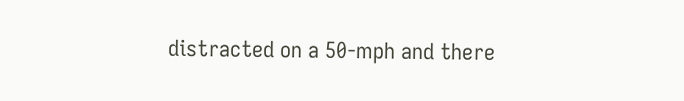distracted on a 50-mph and there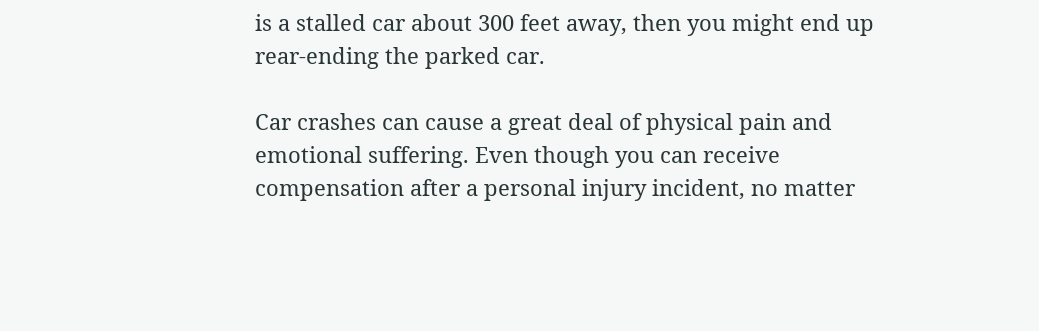is a stalled car about 300 feet away, then you might end up rear-ending the parked car.

Car crashes can cause a great deal of physical pain and emotional suffering. Even though you can receive compensation after a personal injury incident, no matter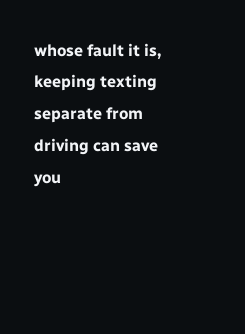whose fault it is, keeping texting separate from driving can save you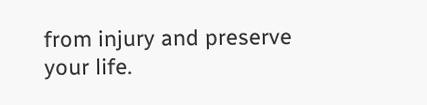from injury and preserve your life.